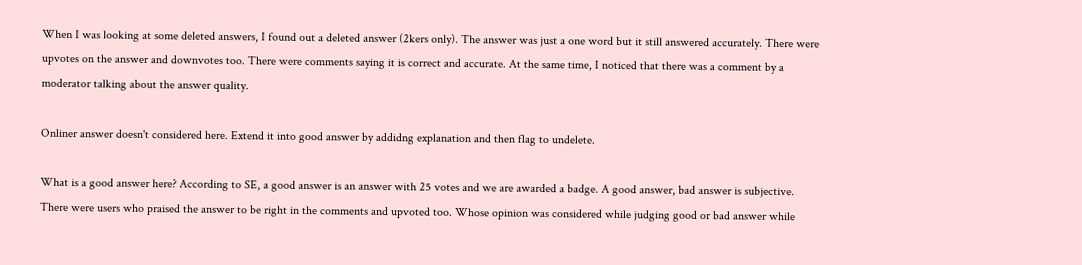When I was looking at some deleted answers, I found out a deleted answer (2kers only). The answer was just a one word but it still answered accurately. There were upvotes on the answer and downvotes too. There were comments saying it is correct and accurate. At the same time, I noticed that there was a comment by a moderator talking about the answer quality.

Onliner answer doesn't considered here. Extend it into good answer by addidng explanation and then flag to undelete.

What is a good answer here? According to SE, a good answer is an answer with 25 votes and we are awarded a badge. A good answer, bad answer is subjective. There were users who praised the answer to be right in the comments and upvoted too. Whose opinion was considered while judging good or bad answer while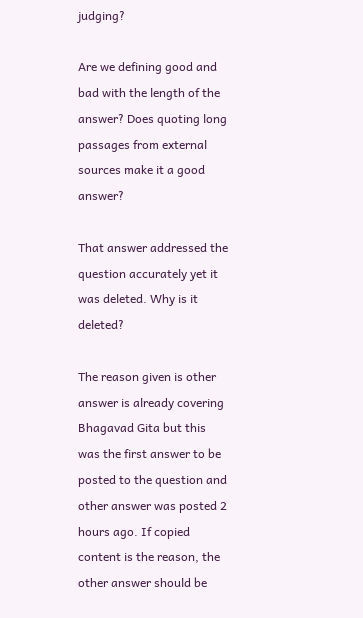judging?

Are we defining good and bad with the length of the answer? Does quoting long passages from external sources make it a good answer?

That answer addressed the question accurately yet it was deleted. Why is it deleted?

The reason given is other answer is already covering Bhagavad Gita but this was the first answer to be posted to the question and other answer was posted 2 hours ago. If copied content is the reason, the other answer should be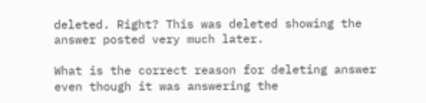deleted. Right? This was deleted showing the answer posted very much later.

What is the correct reason for deleting answer even though it was answering the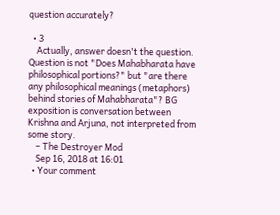question accurately?

  • 3
    Actually, answer doesn't the question. Question is not "Does Mahabharata have philosophical portions?" but "are there any philosophical meanings (metaphors) behind stories of Mahabharata"? BG exposition is conversation between Krishna and Arjuna, not interpreted from some story.
    – The Destroyer Mod
    Sep 16, 2018 at 16:01
  • Your comment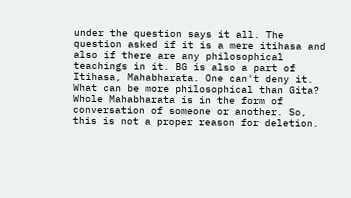under the question says it all. The question asked if it is a mere itihasa and also if there are any philosophical teachings in it. BG is also a part of Itihasa, Mahabharata. One can't deny it. What can be more philosophical than Gita? Whole Mahabharata is in the form of conversation of someone or another. So, this is not a proper reason for deletion.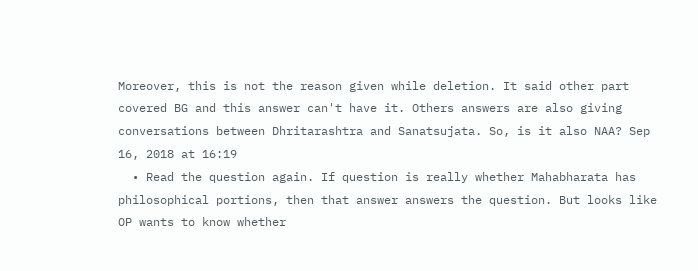Moreover, this is not the reason given while deletion. It said other part covered BG and this answer can't have it. Others answers are also giving conversations between Dhritarashtra and Sanatsujata. So, is it also NAA? Sep 16, 2018 at 16:19
  • Read the question again. If question is really whether Mahabharata has philosophical portions, then that answer answers the question. But looks like OP wants to know whether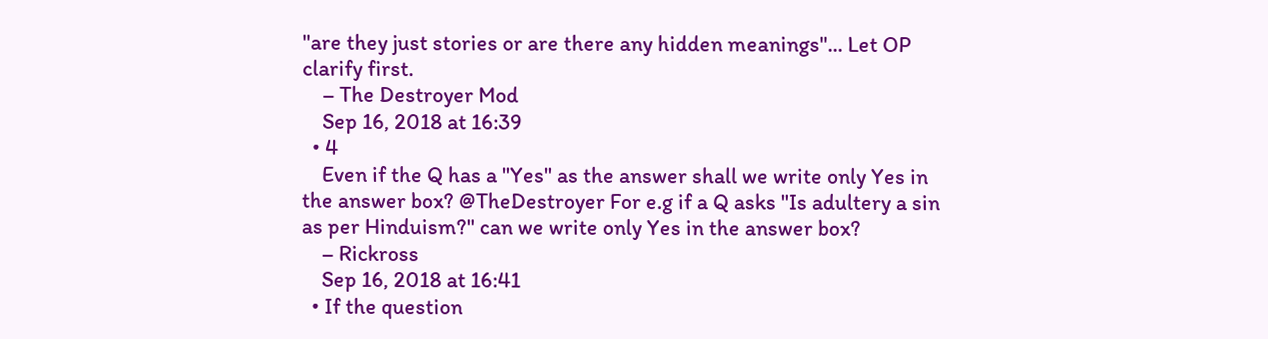"are they just stories or are there any hidden meanings"... Let OP clarify first.
    – The Destroyer Mod
    Sep 16, 2018 at 16:39
  • 4
    Even if the Q has a "Yes" as the answer shall we write only Yes in the answer box? @TheDestroyer For e.g if a Q asks "Is adultery a sin as per Hinduism?" can we write only Yes in the answer box?
    – Rickross
    Sep 16, 2018 at 16:41
  • If the question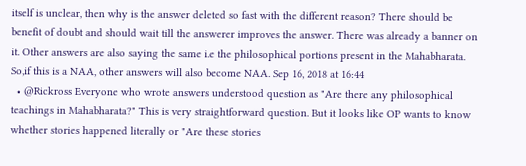itself is unclear, then why is the answer deleted so fast with the different reason? There should be benefit of doubt and should wait till the answerer improves the answer. There was already a banner on it. Other answers are also saying the same i.e the philosophical portions present in the Mahabharata. So,if this is a NAA, other answers will also become NAA. Sep 16, 2018 at 16:44
  • @Rickross Everyone who wrote answers understood question as "Are there any philosophical teachings in Mahabharata?" This is very straightforward question. But it looks like OP wants to know whether stories happened literally or "Are these stories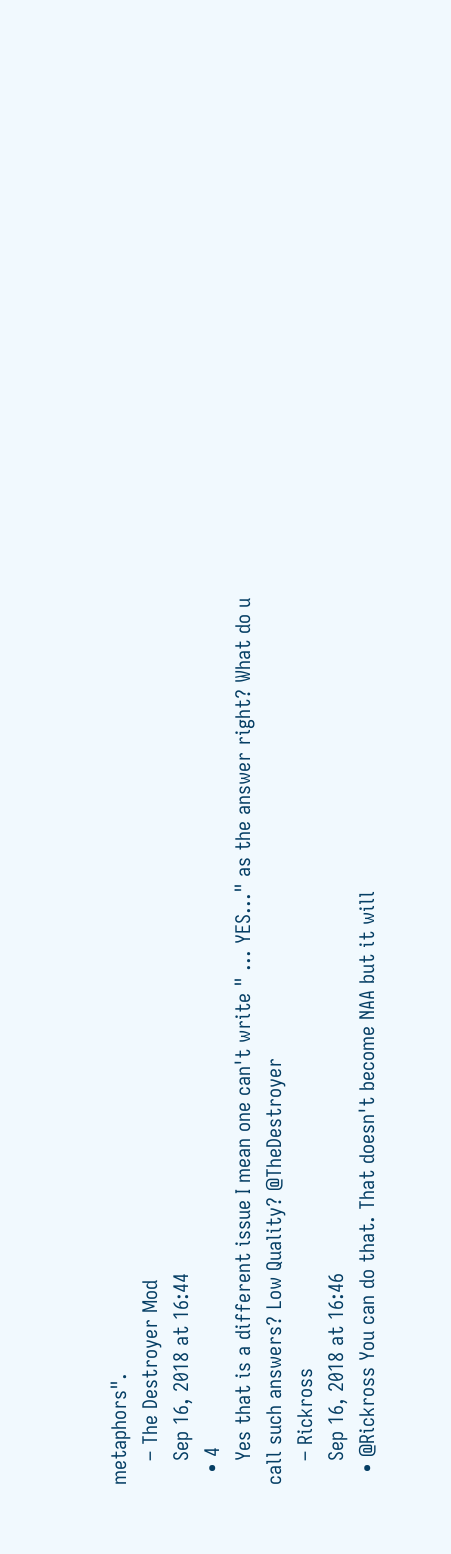metaphors".
    – The Destroyer Mod
    Sep 16, 2018 at 16:44
  • 4
    Yes that is a different issue I mean one can't write " ... YES..." as the answer right? What do u call such answers? Low Quality? @TheDestroyer
    – Rickross
    Sep 16, 2018 at 16:46
  • @Rickross You can do that. That doesn't become NAA but it will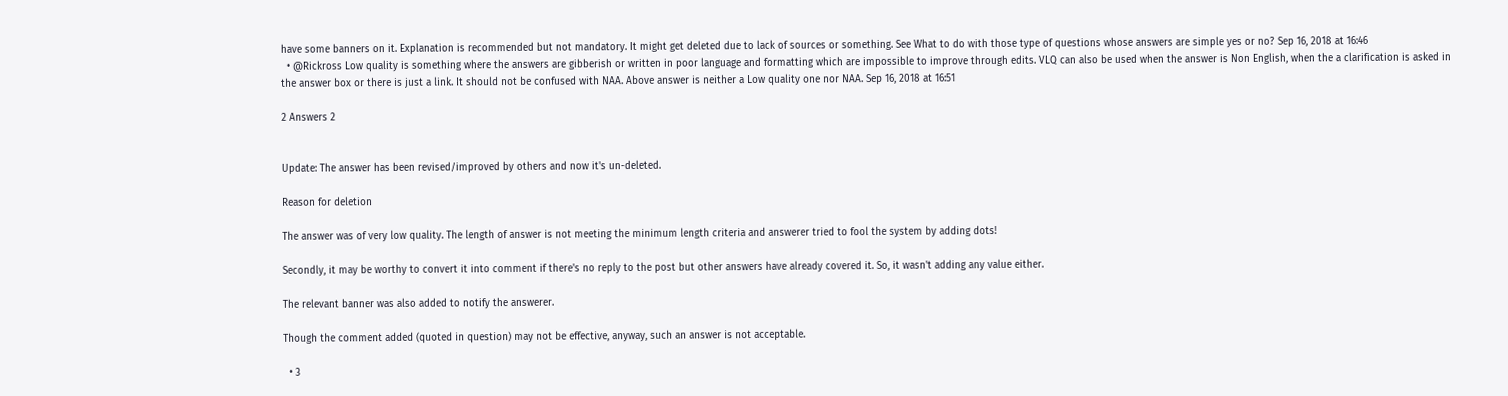have some banners on it. Explanation is recommended but not mandatory. It might get deleted due to lack of sources or something. See What to do with those type of questions whose answers are simple yes or no? Sep 16, 2018 at 16:46
  • @Rickross Low quality is something where the answers are gibberish or written in poor language and formatting which are impossible to improve through edits. VLQ can also be used when the answer is Non English, when the a clarification is asked in the answer box or there is just a link. It should not be confused with NAA. Above answer is neither a Low quality one nor NAA. Sep 16, 2018 at 16:51

2 Answers 2


Update: The answer has been revised/improved by others and now it's un-deleted.

Reason for deletion

The answer was of very low quality. The length of answer is not meeting the minimum length criteria and answerer tried to fool the system by adding dots!

Secondly, it may be worthy to convert it into comment if there's no reply to the post but other answers have already covered it. So, it wasn't adding any value either.

The relevant banner was also added to notify the answerer.

Though the comment added (quoted in question) may not be effective, anyway, such an answer is not acceptable.

  • 3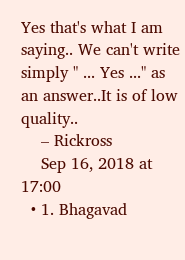Yes that's what I am saying.. We can't write simply " ... Yes ..." as an answer..It is of low quality..
    – Rickross
    Sep 16, 2018 at 17:00
  • 1. Bhagavad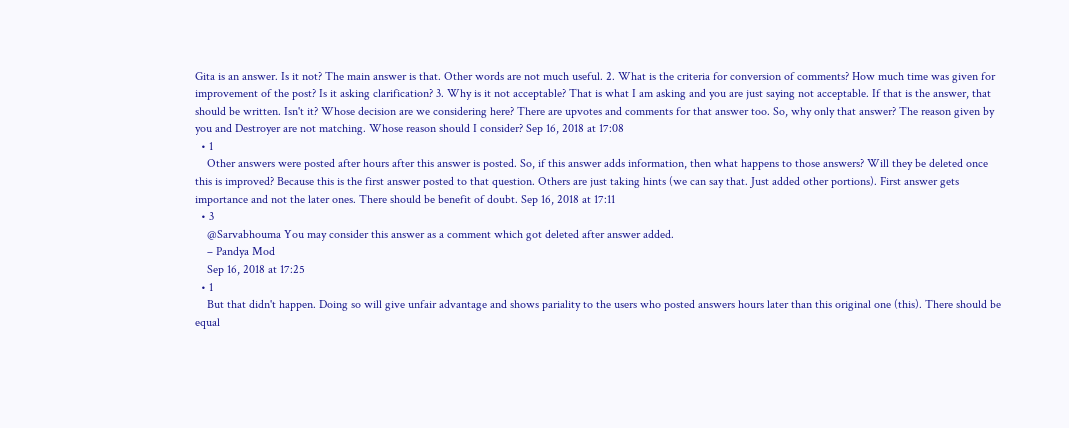Gita is an answer. Is it not? The main answer is that. Other words are not much useful. 2. What is the criteria for conversion of comments? How much time was given for improvement of the post? Is it asking clarification? 3. Why is it not acceptable? That is what I am asking and you are just saying not acceptable. If that is the answer, that should be written. Isn't it? Whose decision are we considering here? There are upvotes and comments for that answer too. So, why only that answer? The reason given by you and Destroyer are not matching. Whose reason should I consider? Sep 16, 2018 at 17:08
  • 1
    Other answers were posted after hours after this answer is posted. So, if this answer adds information, then what happens to those answers? Will they be deleted once this is improved? Because this is the first answer posted to that question. Others are just taking hints (we can say that. Just added other portions). First answer gets importance and not the later ones. There should be benefit of doubt. Sep 16, 2018 at 17:11
  • 3
    @Sarvabhouma You may consider this answer as a comment which got deleted after answer added.
    – Pandya Mod
    Sep 16, 2018 at 17:25
  • 1
    But that didn't happen. Doing so will give unfair advantage and shows pariality to the users who posted answers hours later than this original one (this). There should be equal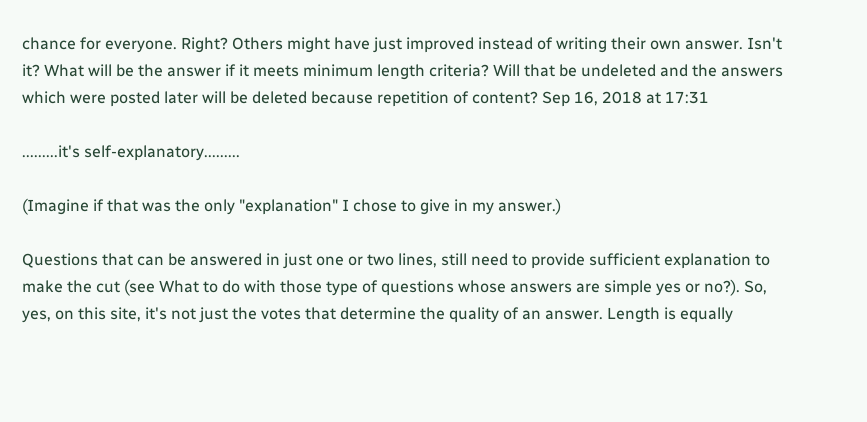chance for everyone. Right? Others might have just improved instead of writing their own answer. Isn't it? What will be the answer if it meets minimum length criteria? Will that be undeleted and the answers which were posted later will be deleted because repetition of content? Sep 16, 2018 at 17:31

.........it's self-explanatory.........

(Imagine if that was the only "explanation" I chose to give in my answer.)

Questions that can be answered in just one or two lines, still need to provide sufficient explanation to make the cut (see What to do with those type of questions whose answers are simple yes or no?). So, yes, on this site, it's not just the votes that determine the quality of an answer. Length is equally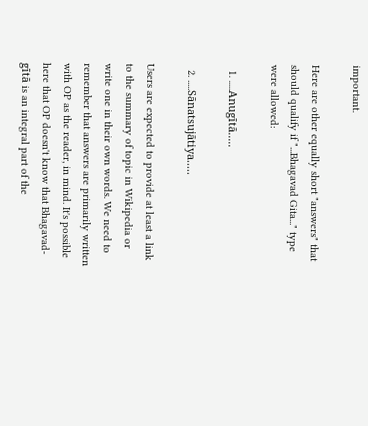important.

Here are other equally short "answers" that should qualify if "...Bhagavad Gita..." type were allowed:

  1. .....Anugītā.....

  2. .....Sānatsujātiya.....

Users are expected to provide at least a link to the summary of topic in Wikipedia or write one in their own words. We need to remember that answers are primarily written with OP as the reader, in mind. It's possible here that OP doesn't know that Bhagavad-gītā is an integral part of the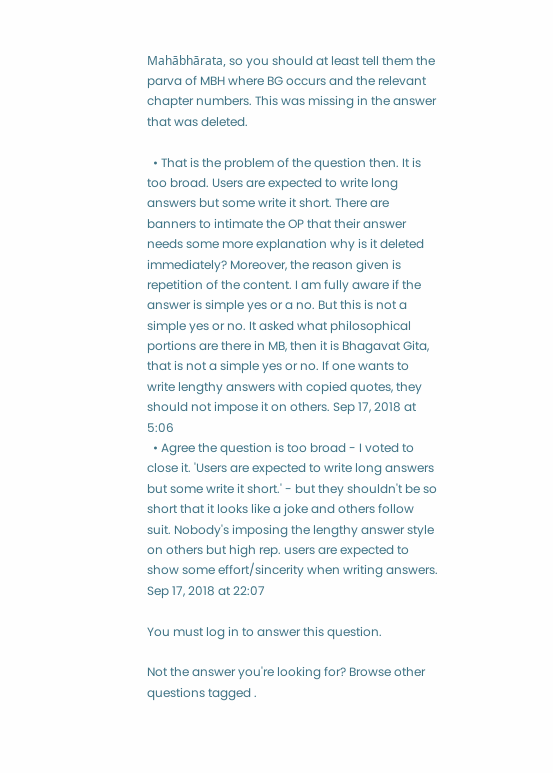Mahābhārata, so you should at least tell them the parva of MBH where BG occurs and the relevant chapter numbers. This was missing in the answer that was deleted.

  • That is the problem of the question then. It is too broad. Users are expected to write long answers but some write it short. There are banners to intimate the OP that their answer needs some more explanation why is it deleted immediately? Moreover, the reason given is repetition of the content. I am fully aware if the answer is simple yes or a no. But this is not a simple yes or no. It asked what philosophical portions are there in MB, then it is Bhagavat Gita, that is not a simple yes or no. If one wants to write lengthy answers with copied quotes, they should not impose it on others. Sep 17, 2018 at 5:06
  • Agree the question is too broad - I voted to close it. 'Users are expected to write long answers but some write it short.' - but they shouldn't be so short that it looks like a joke and others follow suit. Nobody's imposing the lengthy answer style on others but high rep. users are expected to show some effort/sincerity when writing answers. Sep 17, 2018 at 22:07

You must log in to answer this question.

Not the answer you're looking for? Browse other questions tagged .